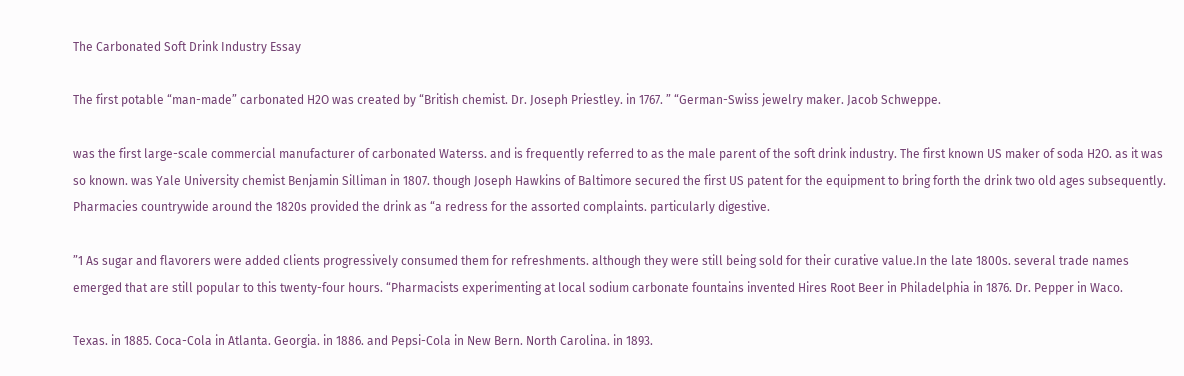The Carbonated Soft Drink Industry Essay

The first potable “man-made” carbonated H2O was created by “British chemist. Dr. Joseph Priestley. in 1767. ” “German-Swiss jewelry maker. Jacob Schweppe.

was the first large-scale commercial manufacturer of carbonated Waterss. and is frequently referred to as the male parent of the soft drink industry. The first known US maker of soda H2O. as it was so known. was Yale University chemist Benjamin Silliman in 1807. though Joseph Hawkins of Baltimore secured the first US patent for the equipment to bring forth the drink two old ages subsequently. Pharmacies countrywide around the 1820s provided the drink as “a redress for the assorted complaints. particularly digestive.

”1 As sugar and flavorers were added clients progressively consumed them for refreshments. although they were still being sold for their curative value.In the late 1800s. several trade names emerged that are still popular to this twenty-four hours. “Pharmacists experimenting at local sodium carbonate fountains invented Hires Root Beer in Philadelphia in 1876. Dr. Pepper in Waco.

Texas. in 1885. Coca-Cola in Atlanta. Georgia. in 1886. and Pepsi-Cola in New Bern. North Carolina. in 1893.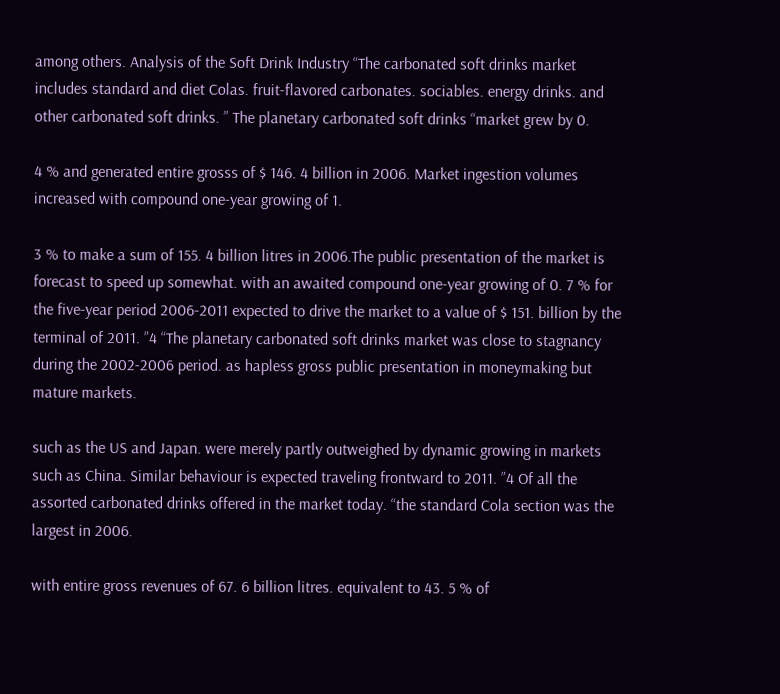among others. Analysis of the Soft Drink Industry “The carbonated soft drinks market includes standard and diet Colas. fruit-flavored carbonates. sociables. energy drinks. and other carbonated soft drinks. ” The planetary carbonated soft drinks “market grew by 0.

4 % and generated entire grosss of $ 146. 4 billion in 2006. Market ingestion volumes increased with compound one-year growing of 1.

3 % to make a sum of 155. 4 billion litres in 2006.The public presentation of the market is forecast to speed up somewhat. with an awaited compound one-year growing of 0. 7 % for the five-year period 2006-2011 expected to drive the market to a value of $ 151. billion by the terminal of 2011. ”4 “The planetary carbonated soft drinks market was close to stagnancy during the 2002-2006 period. as hapless gross public presentation in moneymaking but mature markets.

such as the US and Japan. were merely partly outweighed by dynamic growing in markets such as China. Similar behaviour is expected traveling frontward to 2011. ”4 Of all the assorted carbonated drinks offered in the market today. “the standard Cola section was the largest in 2006.

with entire gross revenues of 67. 6 billion litres. equivalent to 43. 5 % of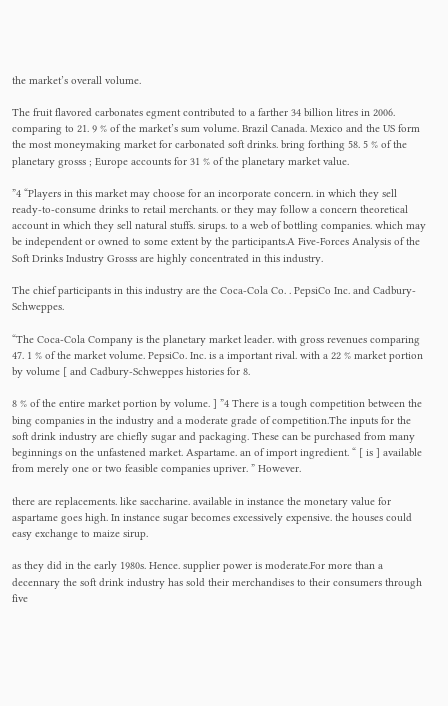the market’s overall volume.

The fruit flavored carbonates egment contributed to a farther 34 billion litres in 2006. comparing to 21. 9 % of the market’s sum volume. Brazil Canada. Mexico and the US form the most moneymaking market for carbonated soft drinks. bring forthing 58. 5 % of the planetary grosss ; Europe accounts for 31 % of the planetary market value.

”4 “Players in this market may choose for an incorporate concern. in which they sell ready-to-consume drinks to retail merchants. or they may follow a concern theoretical account in which they sell natural stuffs. sirups. to a web of bottling companies. which may be independent or owned to some extent by the participants.A Five-Forces Analysis of the Soft Drinks Industry Grosss are highly concentrated in this industry.

The chief participants in this industry are the Coca-Cola Co. . PepsiCo Inc. and Cadbury-Schweppes.

“The Coca-Cola Company is the planetary market leader. with gross revenues comparing 47. 1 % of the market volume. PepsiCo. Inc. is a important rival. with a 22 % market portion by volume [ and Cadbury-Schweppes histories for 8.

8 % of the entire market portion by volume. ] ”4 There is a tough competition between the bing companies in the industry and a moderate grade of competition.The inputs for the soft drink industry are chiefly sugar and packaging. These can be purchased from many beginnings on the unfastened market. Aspartame. an of import ingredient. “ [ is ] available from merely one or two feasible companies upriver. ” However.

there are replacements. like saccharine. available in instance the monetary value for aspartame goes high. In instance sugar becomes excessively expensive. the houses could easy exchange to maize sirup.

as they did in the early 1980s. Hence. supplier power is moderate.For more than a decennary the soft drink industry has sold their merchandises to their consumers through five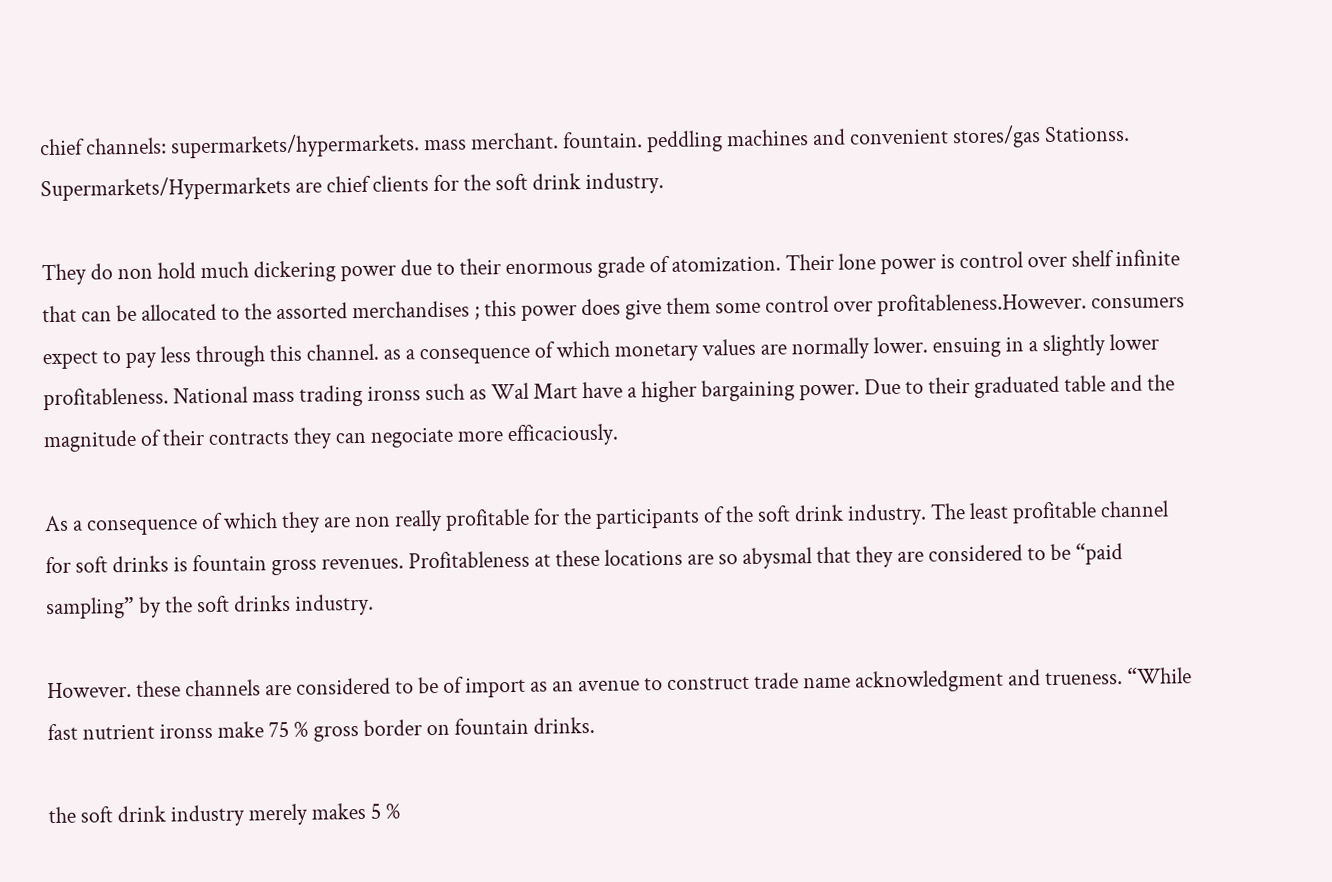chief channels: supermarkets/hypermarkets. mass merchant. fountain. peddling machines and convenient stores/gas Stationss. Supermarkets/Hypermarkets are chief clients for the soft drink industry.

They do non hold much dickering power due to their enormous grade of atomization. Their lone power is control over shelf infinite that can be allocated to the assorted merchandises ; this power does give them some control over profitableness.However. consumers expect to pay less through this channel. as a consequence of which monetary values are normally lower. ensuing in a slightly lower profitableness. National mass trading ironss such as Wal Mart have a higher bargaining power. Due to their graduated table and the magnitude of their contracts they can negociate more efficaciously.

As a consequence of which they are non really profitable for the participants of the soft drink industry. The least profitable channel for soft drinks is fountain gross revenues. Profitableness at these locations are so abysmal that they are considered to be “paid sampling” by the soft drinks industry.

However. these channels are considered to be of import as an avenue to construct trade name acknowledgment and trueness. “While fast nutrient ironss make 75 % gross border on fountain drinks.

the soft drink industry merely makes 5 %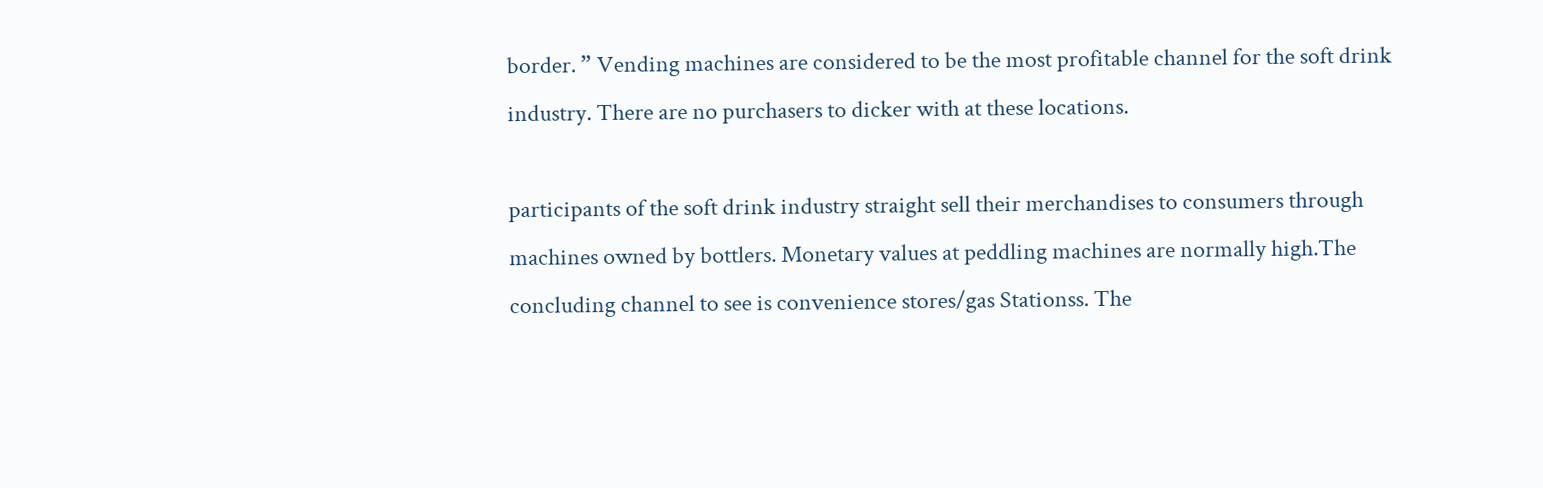border. ” Vending machines are considered to be the most profitable channel for the soft drink industry. There are no purchasers to dicker with at these locations.

participants of the soft drink industry straight sell their merchandises to consumers through machines owned by bottlers. Monetary values at peddling machines are normally high.The concluding channel to see is convenience stores/gas Stationss. The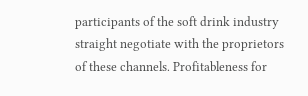participants of the soft drink industry straight negotiate with the proprietors of these channels. Profitableness for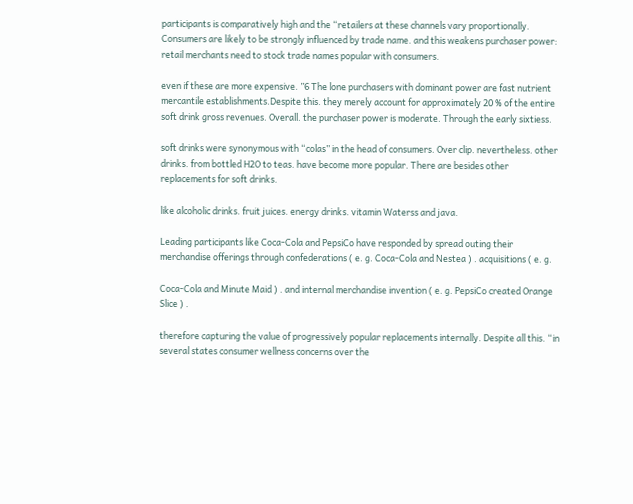participants is comparatively high and the “retailers at these channels vary proportionally. Consumers are likely to be strongly influenced by trade name. and this weakens purchaser power: retail merchants need to stock trade names popular with consumers.

even if these are more expensive. ”6 The lone purchasers with dominant power are fast nutrient mercantile establishments.Despite this. they merely account for approximately 20 % of the entire soft drink gross revenues. Overall. the purchaser power is moderate. Through the early sixtiess.

soft drinks were synonymous with “colas” in the head of consumers. Over clip. nevertheless. other drinks. from bottled H2O to teas. have become more popular. There are besides other replacements for soft drinks.

like alcoholic drinks. fruit juices. energy drinks. vitamin Waterss and java.

Leading participants like Coca-Cola and PepsiCo have responded by spread outing their merchandise offerings through confederations ( e. g. Coca-Cola and Nestea ) . acquisitions ( e. g.

Coca-Cola and Minute Maid ) . and internal merchandise invention ( e. g. PepsiCo created Orange Slice ) .

therefore capturing the value of progressively popular replacements internally. Despite all this. “in several states consumer wellness concerns over the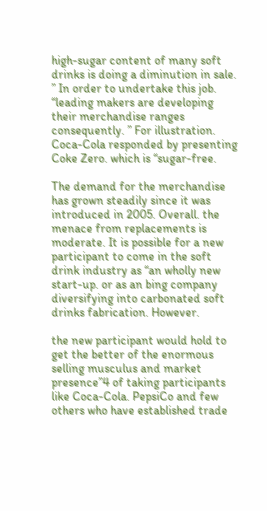high-sugar content of many soft drinks is doing a diminution in sale. ” In order to undertake this job. “leading makers are developing their merchandise ranges consequently. ” For illustration. Coca-Cola responded by presenting Coke Zero. which is “sugar-free.

The demand for the merchandise has grown steadily since it was introduced in 2005. Overall. the menace from replacements is moderate. It is possible for a new participant to come in the soft drink industry as “an wholly new start-up. or as an bing company diversifying into carbonated soft drinks fabrication. However.

the new participant would hold to get the better of the enormous selling musculus and market presence”4 of taking participants like Coca-Cola. PepsiCo and few others who have established trade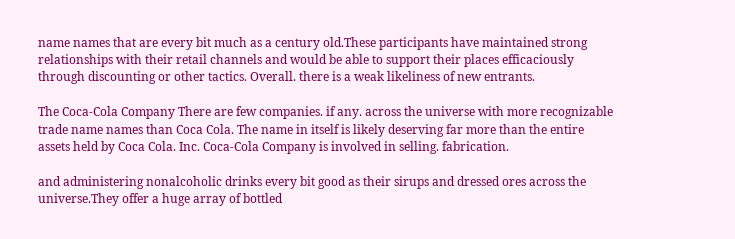name names that are every bit much as a century old.These participants have maintained strong relationships with their retail channels and would be able to support their places efficaciously through discounting or other tactics. Overall. there is a weak likeliness of new entrants.

The Coca-Cola Company There are few companies. if any. across the universe with more recognizable trade name names than Coca Cola. The name in itself is likely deserving far more than the entire assets held by Coca Cola. Inc. Coca-Cola Company is involved in selling. fabrication.

and administering nonalcoholic drinks every bit good as their sirups and dressed ores across the universe.They offer a huge array of bottled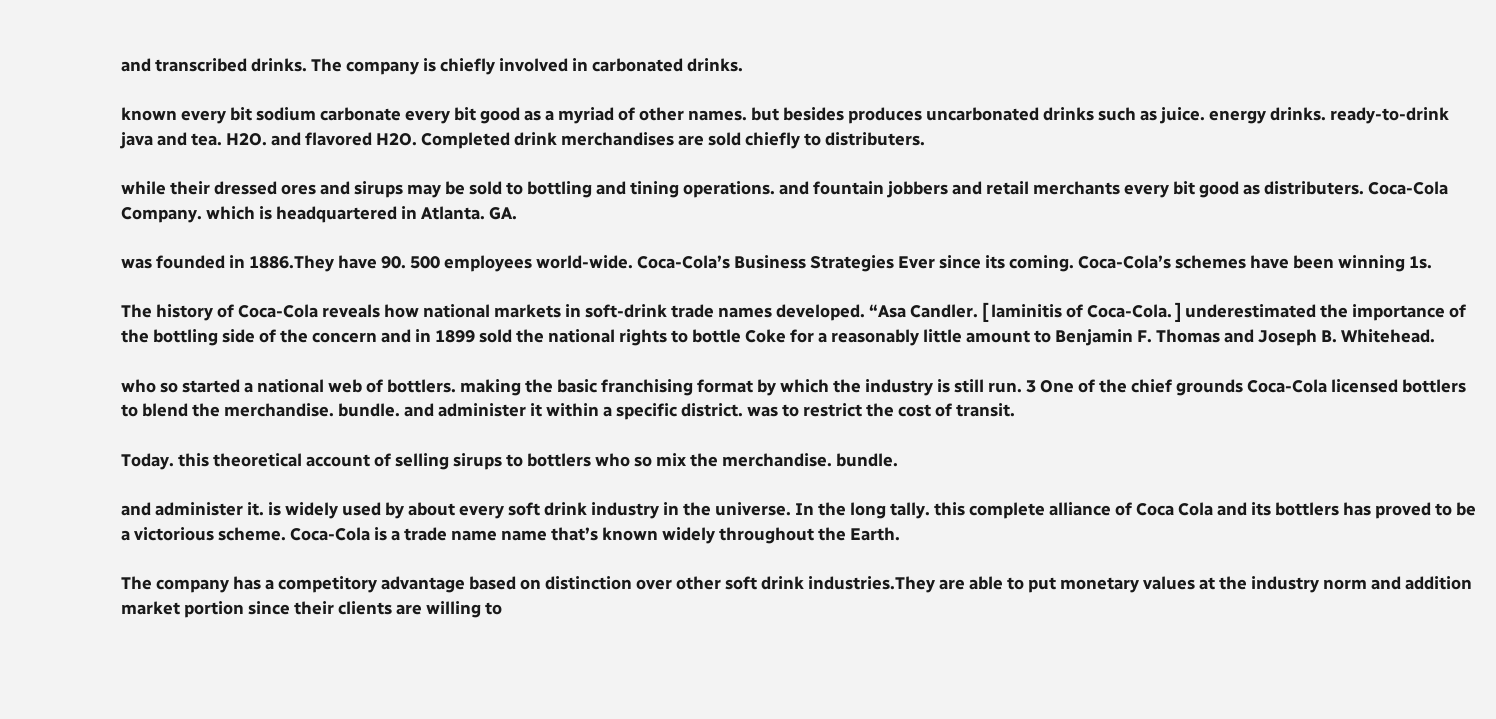and transcribed drinks. The company is chiefly involved in carbonated drinks.

known every bit sodium carbonate every bit good as a myriad of other names. but besides produces uncarbonated drinks such as juice. energy drinks. ready-to-drink java and tea. H2O. and flavored H2O. Completed drink merchandises are sold chiefly to distributers.

while their dressed ores and sirups may be sold to bottling and tining operations. and fountain jobbers and retail merchants every bit good as distributers. Coca-Cola Company. which is headquartered in Atlanta. GA.

was founded in 1886.They have 90. 500 employees world-wide. Coca-Cola’s Business Strategies Ever since its coming. Coca-Cola’s schemes have been winning 1s.

The history of Coca-Cola reveals how national markets in soft-drink trade names developed. “Asa Candler. [ laminitis of Coca-Cola. ] underestimated the importance of the bottling side of the concern and in 1899 sold the national rights to bottle Coke for a reasonably little amount to Benjamin F. Thomas and Joseph B. Whitehead.

who so started a national web of bottlers. making the basic franchising format by which the industry is still run. 3 One of the chief grounds Coca-Cola licensed bottlers to blend the merchandise. bundle. and administer it within a specific district. was to restrict the cost of transit.

Today. this theoretical account of selling sirups to bottlers who so mix the merchandise. bundle.

and administer it. is widely used by about every soft drink industry in the universe. In the long tally. this complete alliance of Coca Cola and its bottlers has proved to be a victorious scheme. Coca-Cola is a trade name name that’s known widely throughout the Earth.

The company has a competitory advantage based on distinction over other soft drink industries.They are able to put monetary values at the industry norm and addition market portion since their clients are willing to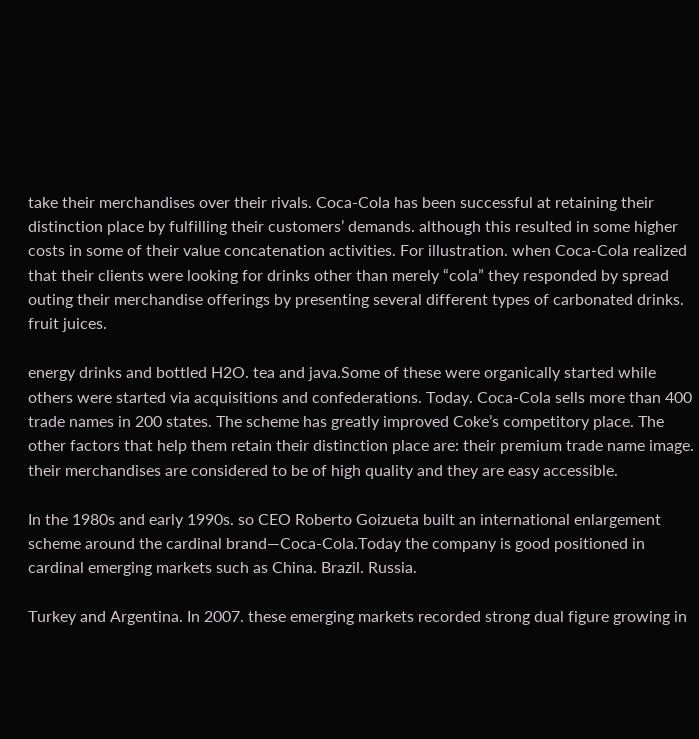take their merchandises over their rivals. Coca-Cola has been successful at retaining their distinction place by fulfilling their customers’ demands. although this resulted in some higher costs in some of their value concatenation activities. For illustration. when Coca-Cola realized that their clients were looking for drinks other than merely “cola” they responded by spread outing their merchandise offerings by presenting several different types of carbonated drinks. fruit juices.

energy drinks and bottled H2O. tea and java.Some of these were organically started while others were started via acquisitions and confederations. Today. Coca-Cola sells more than 400 trade names in 200 states. The scheme has greatly improved Coke’s competitory place. The other factors that help them retain their distinction place are: their premium trade name image. their merchandises are considered to be of high quality and they are easy accessible.

In the 1980s and early 1990s. so CEO Roberto Goizueta built an international enlargement scheme around the cardinal brand—Coca-Cola.Today the company is good positioned in cardinal emerging markets such as China. Brazil. Russia.

Turkey and Argentina. In 2007. these emerging markets recorded strong dual figure growing in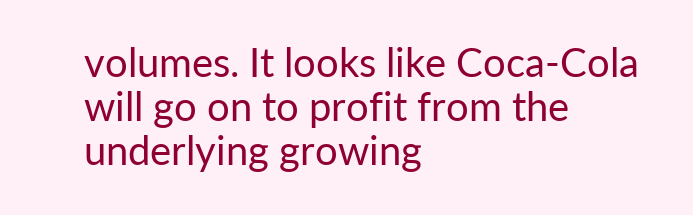volumes. It looks like Coca-Cola will go on to profit from the underlying growing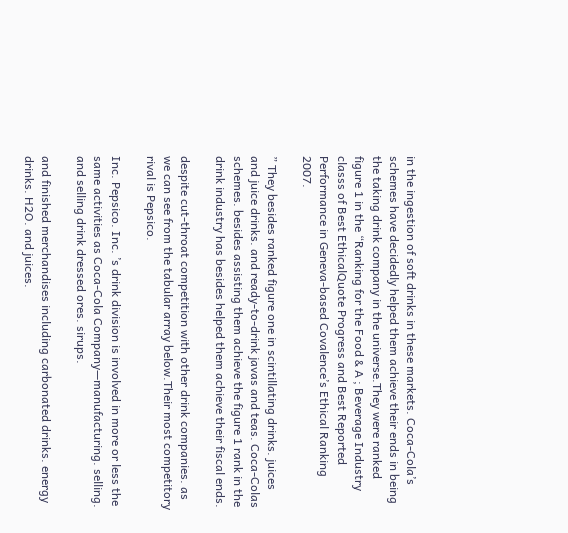in the ingestion of soft drinks in these markets. Coca-Cola’s schemes have decidedly helped them achieve their ends in being the taking drink company in the universe.They were ranked figure 1 in the “Ranking for the Food & A ; Beverage Industry classs of Best EthicalQuote Progress and Best Reported Performance in Geneva-based Covalence’s Ethical Ranking 2007.

” They besides ranked figure one in scintillating drinks. juices and juice drinks. and ready-to-drink javas and teas. Coca-Colas schemes. besides assisting them achieve the figure 1 rank in the drink industry has besides helped them achieve their fiscal ends.

despite cut-throat competition with other drink companies. as we can see from the tabular array below.Their most competitory rival is Pepsico.

Inc. Pepsico. Inc. ’s drink division is involved in more or less the same activities as Coca-Cola Company—manufacturing. selling. and selling drink dressed ores. sirups.

and finished merchandises including carbonated drinks. energy drinks. H2O. and juices.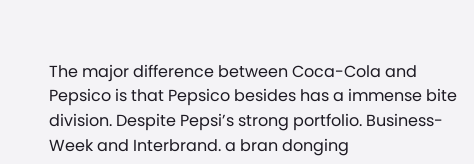The major difference between Coca-Cola and Pepsico is that Pepsico besides has a immense bite division. Despite Pepsi’s strong portfolio. Business-Week and Interbrand. a bran donging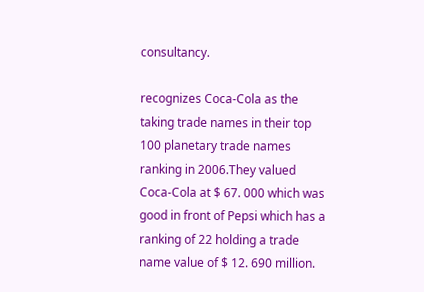consultancy.

recognizes Coca-Cola as the taking trade names in their top 100 planetary trade names ranking in 2006.They valued Coca-Cola at $ 67. 000 which was good in front of Pepsi which has a ranking of 22 holding a trade name value of $ 12. 690 million.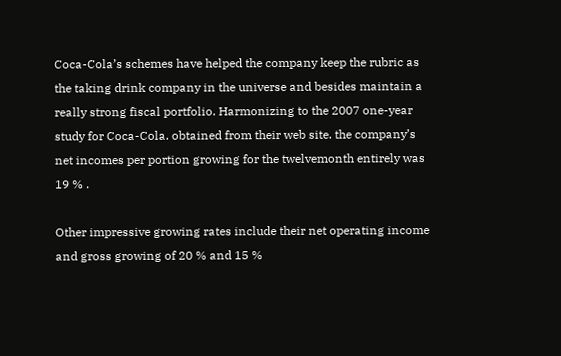Coca-Cola’s schemes have helped the company keep the rubric as the taking drink company in the universe and besides maintain a really strong fiscal portfolio. Harmonizing to the 2007 one-year study for Coca-Cola. obtained from their web site. the company’s net incomes per portion growing for the twelvemonth entirely was 19 % .

Other impressive growing rates include their net operating income and gross growing of 20 % and 15 %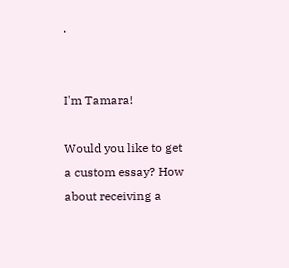.


I'm Tamara!

Would you like to get a custom essay? How about receiving a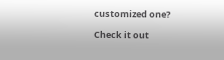customized one?

Check it out